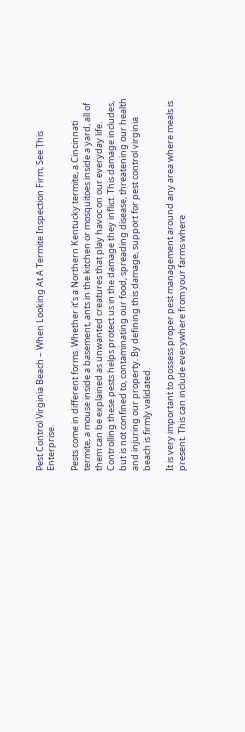Pest Control Virginia Beach – When Looking At A Termite Inspection Firm, See This Enterprise.

Pests come in different forms. Whether it’s a Northern Kentucky termite, a Cincinnati termite, a mouse inside a basement, ants in the kitchen or mosquitoes inside a yard, all of them can be explained as unwanted creatures that play havoc on our everyday life. Controlling these pests helps protect us in the damage they inflict. This damage includes, but is not confined to, contaminating our food, spreading disease, threatening our health and injuring our property. By defining this damage, support for pest control virginia beach is firmly validated.

It is very important to possess proper pest management around any area where meals is present. This can include everywhere from your farms where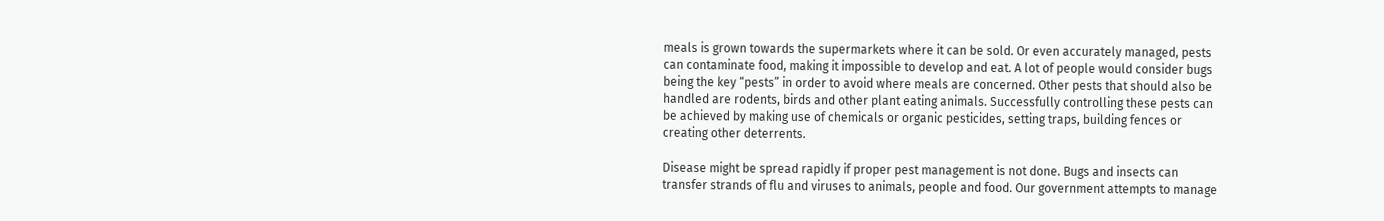meals is grown towards the supermarkets where it can be sold. Or even accurately managed, pests can contaminate food, making it impossible to develop and eat. A lot of people would consider bugs being the key “pests” in order to avoid where meals are concerned. Other pests that should also be handled are rodents, birds and other plant eating animals. Successfully controlling these pests can be achieved by making use of chemicals or organic pesticides, setting traps, building fences or creating other deterrents.

Disease might be spread rapidly if proper pest management is not done. Bugs and insects can transfer strands of flu and viruses to animals, people and food. Our government attempts to manage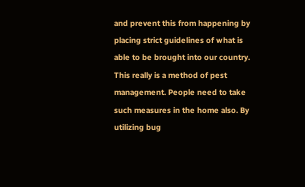and prevent this from happening by placing strict guidelines of what is able to be brought into our country. This really is a method of pest management. People need to take such measures in the home also. By utilizing bug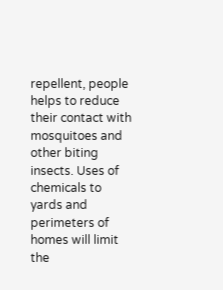repellent, people helps to reduce their contact with mosquitoes and other biting insects. Uses of chemicals to yards and perimeters of homes will limit the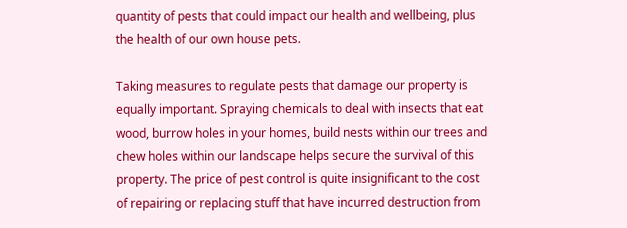quantity of pests that could impact our health and wellbeing, plus the health of our own house pets.

Taking measures to regulate pests that damage our property is equally important. Spraying chemicals to deal with insects that eat wood, burrow holes in your homes, build nests within our trees and chew holes within our landscape helps secure the survival of this property. The price of pest control is quite insignificant to the cost of repairing or replacing stuff that have incurred destruction from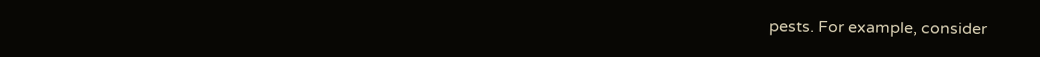pests. For example, consider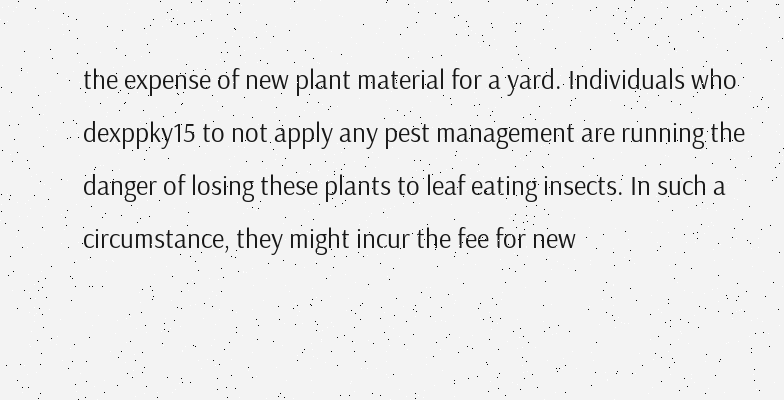the expense of new plant material for a yard. Individuals who dexppky15 to not apply any pest management are running the danger of losing these plants to leaf eating insects. In such a circumstance, they might incur the fee for new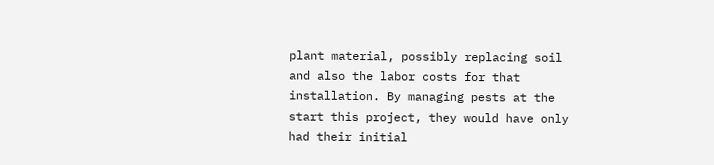plant material, possibly replacing soil and also the labor costs for that installation. By managing pests at the start this project, they would have only had their initial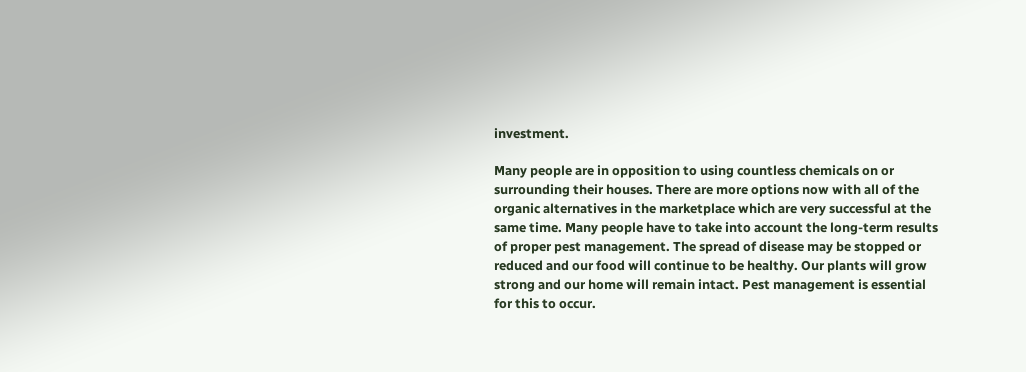investment.

Many people are in opposition to using countless chemicals on or surrounding their houses. There are more options now with all of the organic alternatives in the marketplace which are very successful at the same time. Many people have to take into account the long-term results of proper pest management. The spread of disease may be stopped or reduced and our food will continue to be healthy. Our plants will grow strong and our home will remain intact. Pest management is essential for this to occur.